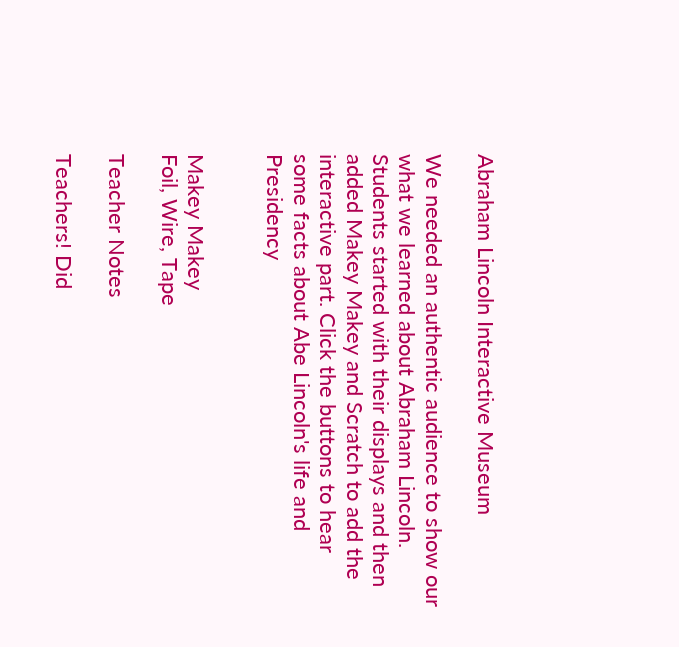Abraham Lincoln Interactive Museum

We needed an authentic audience to show our what we learned about Abraham Lincoln. Students started with their displays and then added Makey Makey and Scratch to add the interactive part. Click the buttons to hear some facts about Abe Lincoln's life and Presidency


Makey Makey
Foil, Wire, Tape

Teacher Notes

Teachers! Did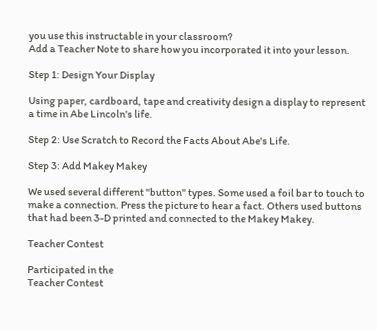you use this instructable in your classroom?
Add a Teacher Note to share how you incorporated it into your lesson.

Step 1: Design Your Display

Using paper, cardboard, tape and creativity design a display to represent a time in Abe Lincoln's life.

Step 2: Use Scratch to Record the Facts About Abe's Life.

Step 3: Add Makey Makey

We used several different "button" types. Some used a foil bar to touch to make a connection. Press the picture to hear a fact. Others used buttons that had been 3-D printed and connected to the Makey Makey.

Teacher Contest

Participated in the
Teacher Contest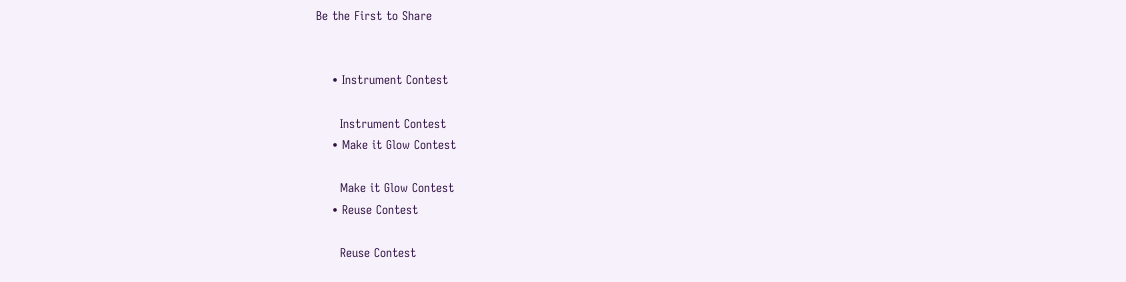Be the First to Share


    • Instrument Contest

      Instrument Contest
    • Make it Glow Contest

      Make it Glow Contest
    • Reuse Contest

      Reuse Contest